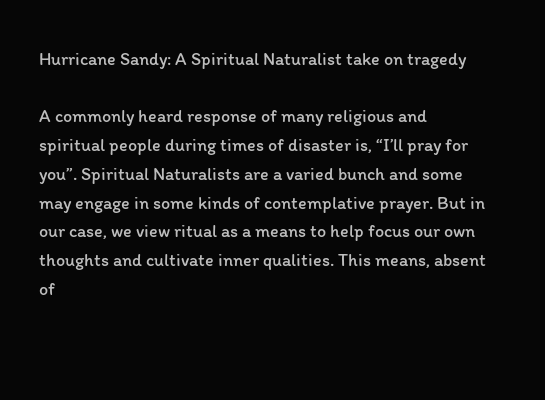Hurricane Sandy: A Spiritual Naturalist take on tragedy

A commonly heard response of many religious and spiritual people during times of disaster is, “I’ll pray for you”. Spiritual Naturalists are a varied bunch and some may engage in some kinds of contemplative prayer. But in our case, we view ritual as a means to help focus our own thoughts and cultivate inner qualities. This means, absent of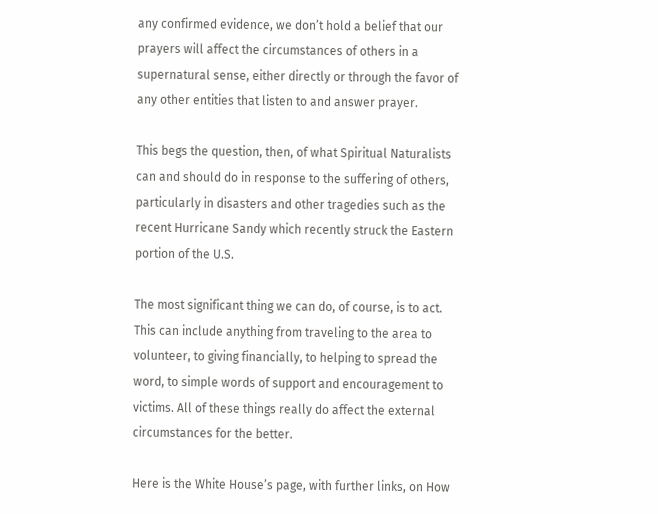any confirmed evidence, we don’t hold a belief that our prayers will affect the circumstances of others in a supernatural sense, either directly or through the favor of any other entities that listen to and answer prayer.

This begs the question, then, of what Spiritual Naturalists can and should do in response to the suffering of others, particularly in disasters and other tragedies such as the recent Hurricane Sandy which recently struck the Eastern portion of the U.S.

The most significant thing we can do, of course, is to act. This can include anything from traveling to the area to volunteer, to giving financially, to helping to spread the word, to simple words of support and encouragement to victims. All of these things really do affect the external circumstances for the better.

Here is the White House’s page, with further links, on How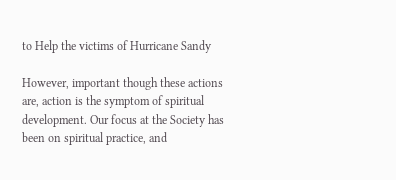to Help the victims of Hurricane Sandy

However, important though these actions are, action is the symptom of spiritual development. Our focus at the Society has been on spiritual practice, and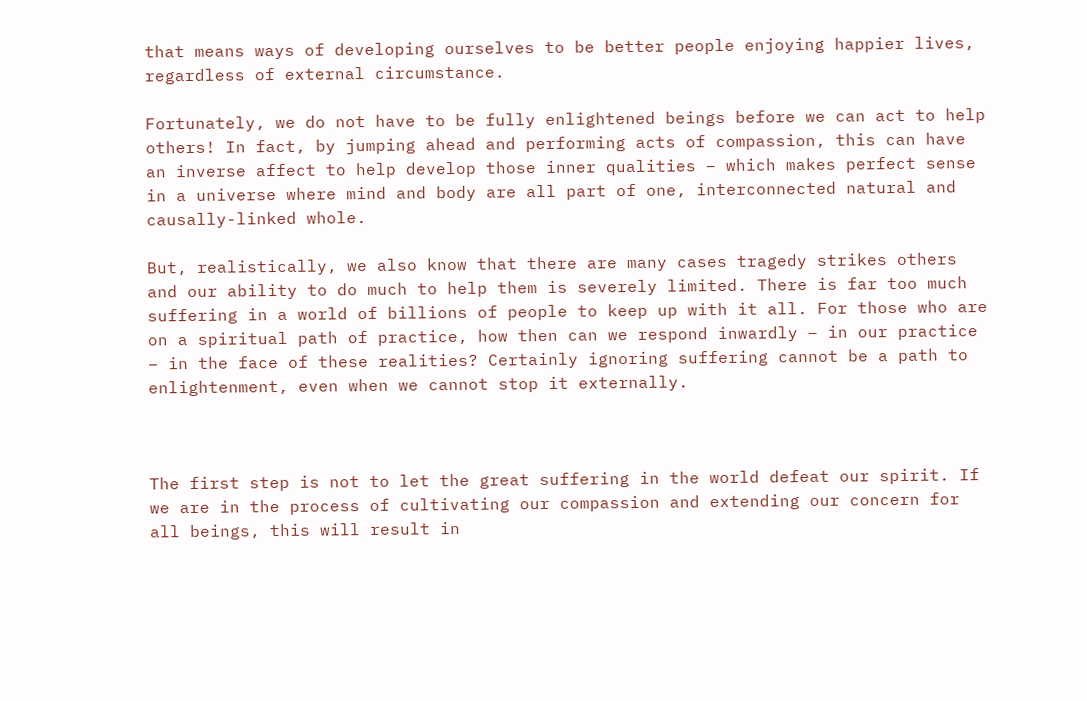that means ways of developing ourselves to be better people enjoying happier lives, regardless of external circumstance.

Fortunately, we do not have to be fully enlightened beings before we can act to help others! In fact, by jumping ahead and performing acts of compassion, this can have an inverse affect to help develop those inner qualities – which makes perfect sense in a universe where mind and body are all part of one, interconnected natural and causally-linked whole.

But, realistically, we also know that there are many cases tragedy strikes others and our ability to do much to help them is severely limited. There is far too much suffering in a world of billions of people to keep up with it all. For those who are on a spiritual path of practice, how then can we respond inwardly – in our practice – in the face of these realities? Certainly ignoring suffering cannot be a path to enlightenment, even when we cannot stop it externally.



The first step is not to let the great suffering in the world defeat our spirit. If we are in the process of cultivating our compassion and extending our concern for all beings, this will result in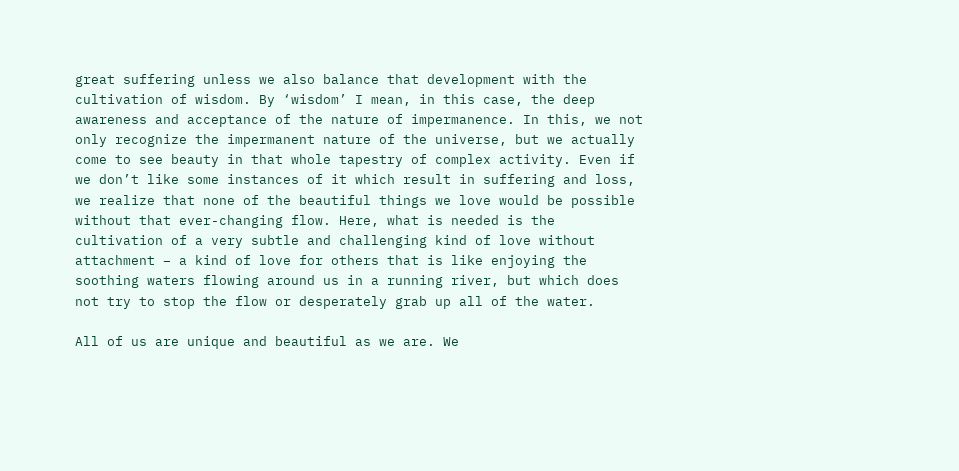great suffering unless we also balance that development with the cultivation of wisdom. By ‘wisdom’ I mean, in this case, the deep awareness and acceptance of the nature of impermanence. In this, we not only recognize the impermanent nature of the universe, but we actually come to see beauty in that whole tapestry of complex activity. Even if we don’t like some instances of it which result in suffering and loss, we realize that none of the beautiful things we love would be possible without that ever-changing flow. Here, what is needed is the cultivation of a very subtle and challenging kind of love without attachment – a kind of love for others that is like enjoying the soothing waters flowing around us in a running river, but which does not try to stop the flow or desperately grab up all of the water.

All of us are unique and beautiful as we are. We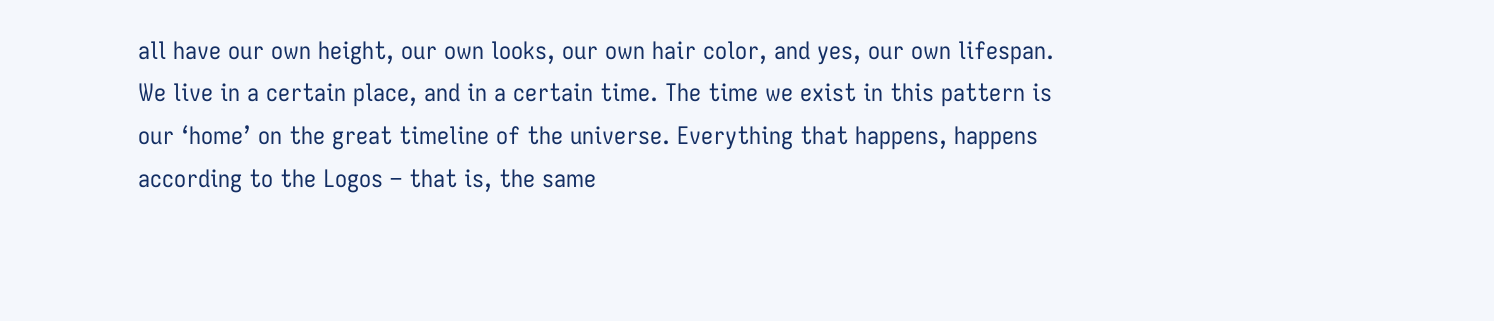all have our own height, our own looks, our own hair color, and yes, our own lifespan. We live in a certain place, and in a certain time. The time we exist in this pattern is our ‘home’ on the great timeline of the universe. Everything that happens, happens according to the Logos – that is, the same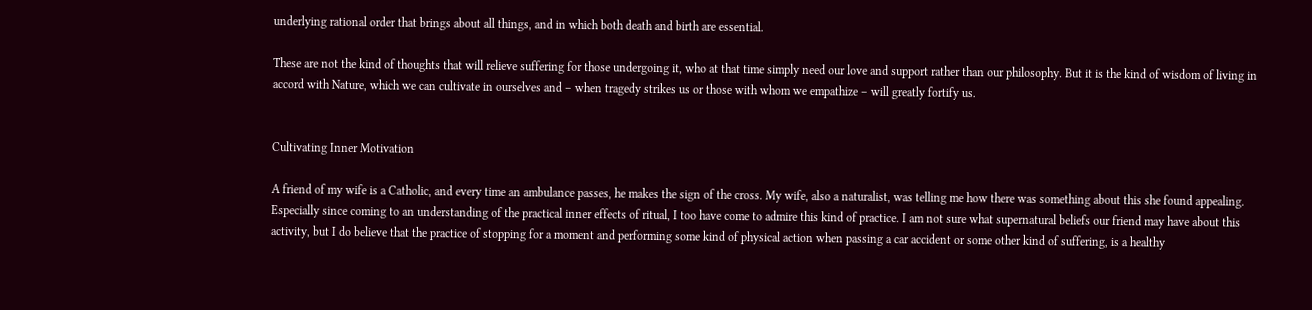underlying rational order that brings about all things, and in which both death and birth are essential.

These are not the kind of thoughts that will relieve suffering for those undergoing it, who at that time simply need our love and support rather than our philosophy. But it is the kind of wisdom of living in accord with Nature, which we can cultivate in ourselves and – when tragedy strikes us or those with whom we empathize – will greatly fortify us.


Cultivating Inner Motivation

A friend of my wife is a Catholic, and every time an ambulance passes, he makes the sign of the cross. My wife, also a naturalist, was telling me how there was something about this she found appealing. Especially since coming to an understanding of the practical inner effects of ritual, I too have come to admire this kind of practice. I am not sure what supernatural beliefs our friend may have about this activity, but I do believe that the practice of stopping for a moment and performing some kind of physical action when passing a car accident or some other kind of suffering, is a healthy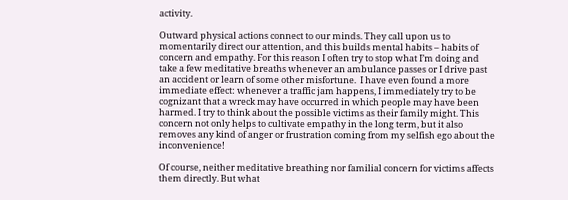activity.

Outward physical actions connect to our minds. They call upon us to momentarily direct our attention, and this builds mental habits – habits of concern and empathy. For this reason I often try to stop what I’m doing and take a few meditative breaths whenever an ambulance passes or I drive past an accident or learn of some other misfortune.  I have even found a more immediate effect: whenever a traffic jam happens, I immediately try to be cognizant that a wreck may have occurred in which people may have been harmed. I try to think about the possible victims as their family might. This concern not only helps to cultivate empathy in the long term, but it also removes any kind of anger or frustration coming from my selfish ego about the inconvenience!

Of course, neither meditative breathing nor familial concern for victims affects them directly. But what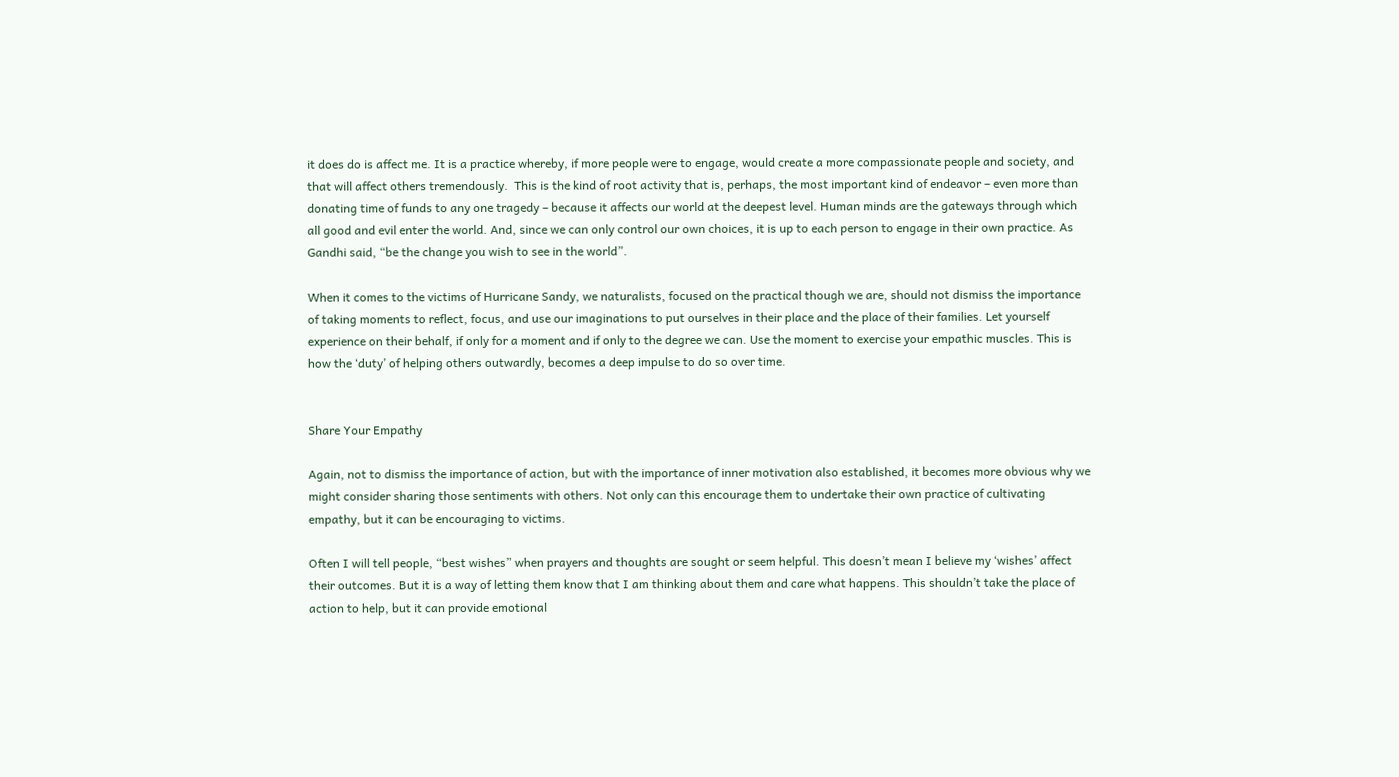it does do is affect me. It is a practice whereby, if more people were to engage, would create a more compassionate people and society, and that will affect others tremendously.  This is the kind of root activity that is, perhaps, the most important kind of endeavor – even more than donating time of funds to any one tragedy – because it affects our world at the deepest level. Human minds are the gateways through which all good and evil enter the world. And, since we can only control our own choices, it is up to each person to engage in their own practice. As Gandhi said, “be the change you wish to see in the world”.

When it comes to the victims of Hurricane Sandy, we naturalists, focused on the practical though we are, should not dismiss the importance of taking moments to reflect, focus, and use our imaginations to put ourselves in their place and the place of their families. Let yourself experience on their behalf, if only for a moment and if only to the degree we can. Use the moment to exercise your empathic muscles. This is how the ‘duty’ of helping others outwardly, becomes a deep impulse to do so over time.


Share Your Empathy

Again, not to dismiss the importance of action, but with the importance of inner motivation also established, it becomes more obvious why we might consider sharing those sentiments with others. Not only can this encourage them to undertake their own practice of cultivating empathy, but it can be encouraging to victims.

Often I will tell people, “best wishes” when prayers and thoughts are sought or seem helpful. This doesn’t mean I believe my ‘wishes’ affect their outcomes. But it is a way of letting them know that I am thinking about them and care what happens. This shouldn’t take the place of action to help, but it can provide emotional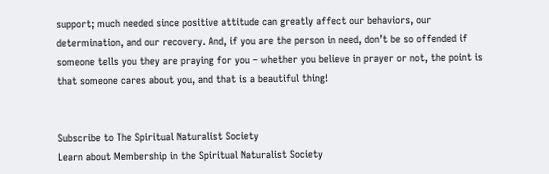support; much needed since positive attitude can greatly affect our behaviors, our determination, and our recovery. And, if you are the person in need, don’t be so offended if someone tells you they are praying for you – whether you believe in prayer or not, the point is that someone cares about you, and that is a beautiful thing!


Subscribe to The Spiritual Naturalist Society
Learn about Membership in the Spiritual Naturalist Society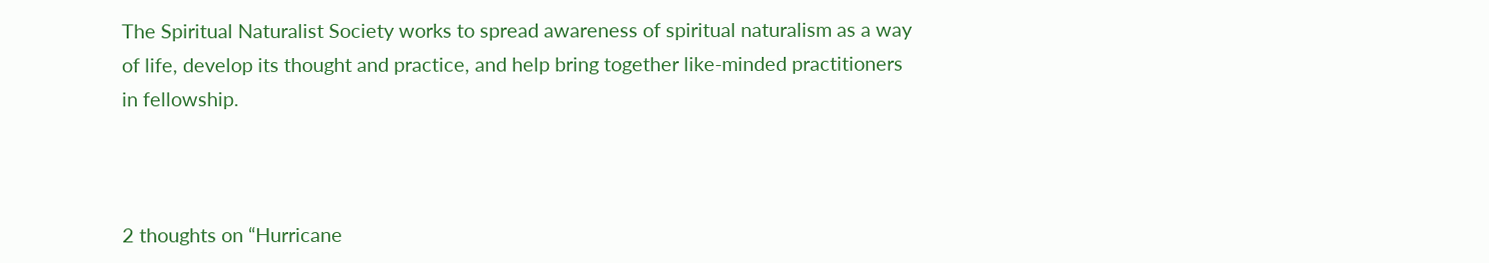The Spiritual Naturalist Society works to spread awareness of spiritual naturalism as a way of life, develop its thought and practice, and help bring together like-minded practitioners in fellowship.



2 thoughts on “Hurricane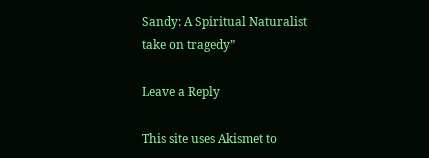Sandy: A Spiritual Naturalist take on tragedy”

Leave a Reply

This site uses Akismet to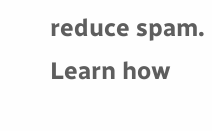reduce spam. Learn how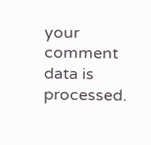your comment data is processed.